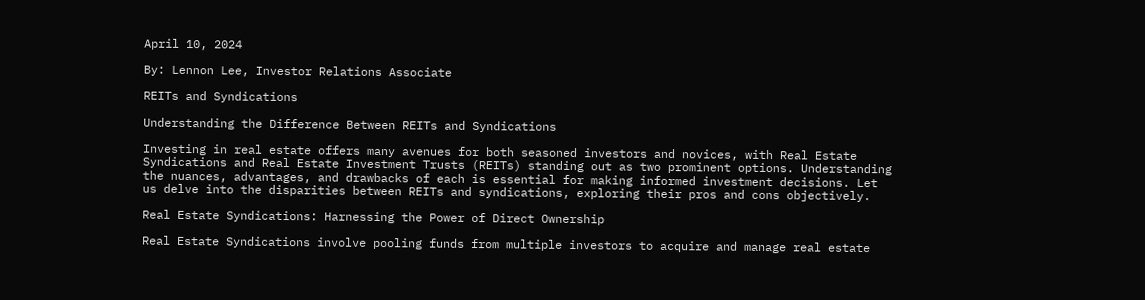April 10, 2024

By: Lennon Lee, Investor Relations Associate

REITs and Syndications

Understanding the Difference Between REITs and Syndications

Investing in real estate offers many avenues for both seasoned investors and novices, with Real Estate Syndications and Real Estate Investment Trusts (REITs) standing out as two prominent options. Understanding the nuances, advantages, and drawbacks of each is essential for making informed investment decisions. Let us delve into the disparities between REITs and syndications, exploring their pros and cons objectively.

Real Estate Syndications: Harnessing the Power of Direct Ownership

Real Estate Syndications involve pooling funds from multiple investors to acquire and manage real estate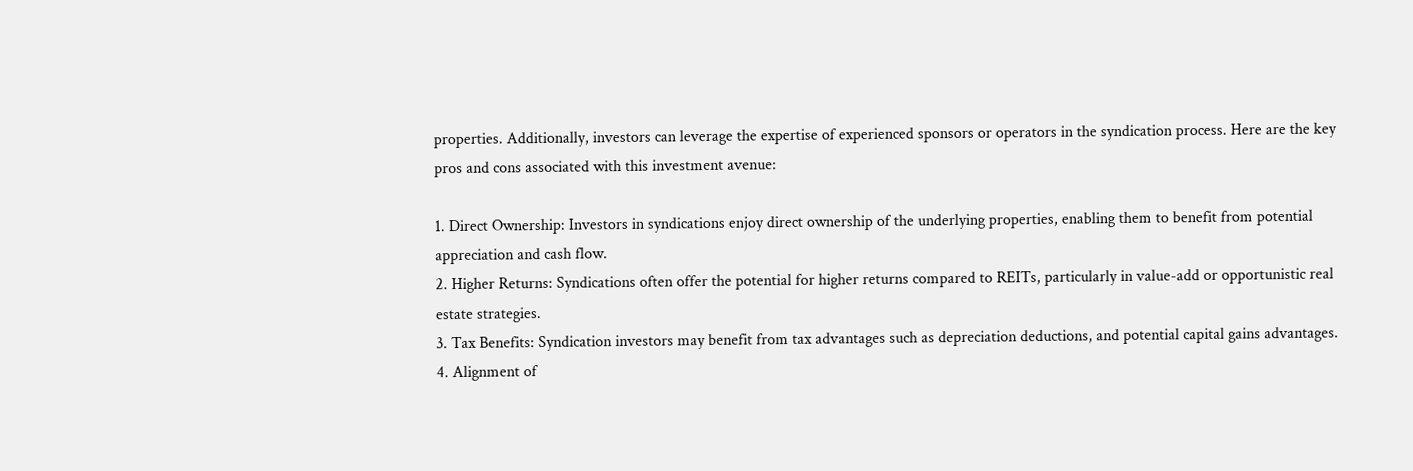properties. Additionally, investors can leverage the expertise of experienced sponsors or operators in the syndication process. Here are the key pros and cons associated with this investment avenue:

1. Direct Ownership: Investors in syndications enjoy direct ownership of the underlying properties, enabling them to benefit from potential appreciation and cash flow.
2. Higher Returns: Syndications often offer the potential for higher returns compared to REITs, particularly in value-add or opportunistic real estate strategies.
3. Tax Benefits: Syndication investors may benefit from tax advantages such as depreciation deductions, and potential capital gains advantages.
4. Alignment of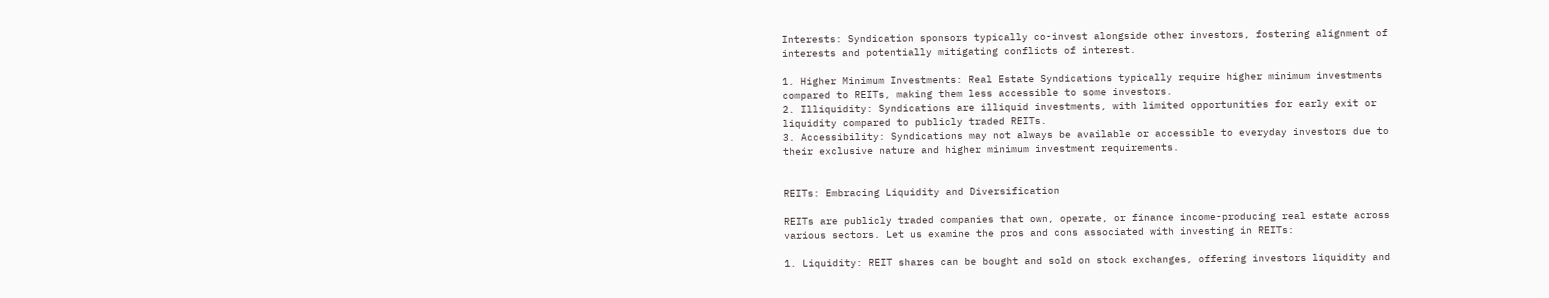Interests: Syndication sponsors typically co-invest alongside other investors, fostering alignment of interests and potentially mitigating conflicts of interest.

1. Higher Minimum Investments: Real Estate Syndications typically require higher minimum investments compared to REITs, making them less accessible to some investors.
2. Illiquidity: Syndications are illiquid investments, with limited opportunities for early exit or liquidity compared to publicly traded REITs.
3. Accessibility: Syndications may not always be available or accessible to everyday investors due to their exclusive nature and higher minimum investment requirements.


REITs: Embracing Liquidity and Diversification

REITs are publicly traded companies that own, operate, or finance income-producing real estate across various sectors. Let us examine the pros and cons associated with investing in REITs:

1. Liquidity: REIT shares can be bought and sold on stock exchanges, offering investors liquidity and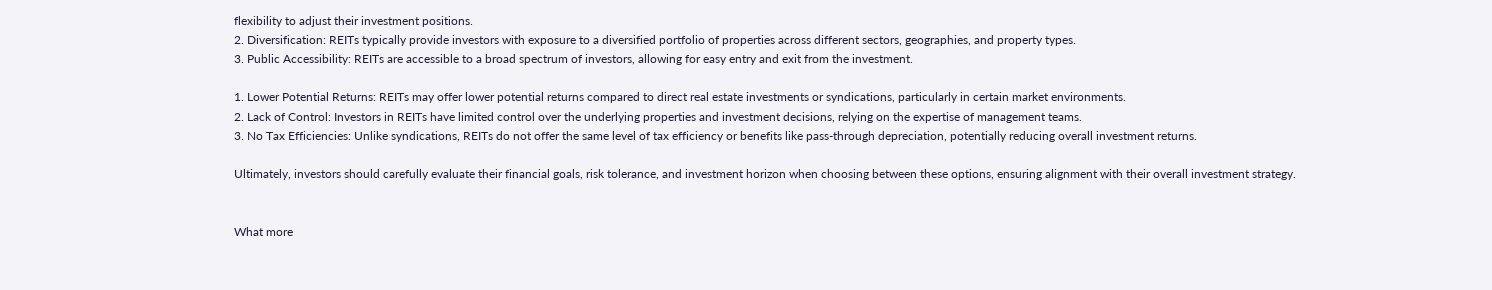flexibility to adjust their investment positions.
2. Diversification: REITs typically provide investors with exposure to a diversified portfolio of properties across different sectors, geographies, and property types.
3. Public Accessibility: REITs are accessible to a broad spectrum of investors, allowing for easy entry and exit from the investment.

1. Lower Potential Returns: REITs may offer lower potential returns compared to direct real estate investments or syndications, particularly in certain market environments.
2. Lack of Control: Investors in REITs have limited control over the underlying properties and investment decisions, relying on the expertise of management teams.
3. No Tax Efficiencies: Unlike syndications, REITs do not offer the same level of tax efficiency or benefits like pass-through depreciation, potentially reducing overall investment returns.

Ultimately, investors should carefully evaluate their financial goals, risk tolerance, and investment horizon when choosing between these options, ensuring alignment with their overall investment strategy.


What more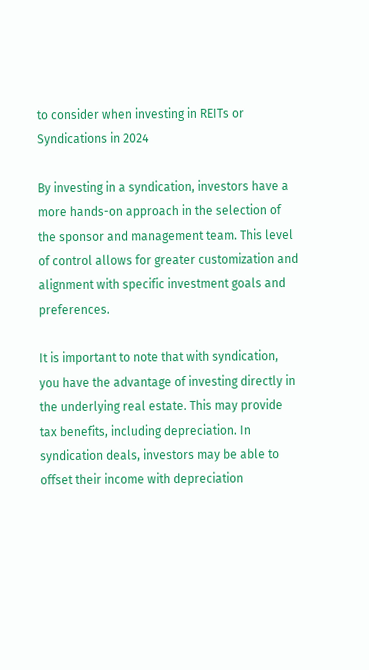to consider when investing in REITs or Syndications in 2024

By investing in a syndication, investors have a more hands-on approach in the selection of the sponsor and management team. This level of control allows for greater customization and alignment with specific investment goals and preferences.

It is important to note that with syndication, you have the advantage of investing directly in the underlying real estate. This may provide tax benefits, including depreciation. In syndication deals, investors may be able to offset their income with depreciation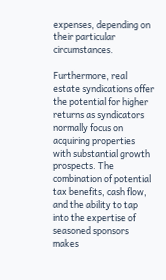expenses, depending on their particular circumstances.

Furthermore, real estate syndications offer the potential for higher returns as syndicators normally focus on acquiring properties with substantial growth prospects. The combination of potential tax benefits, cash flow, and the ability to tap into the expertise of seasoned sponsors makes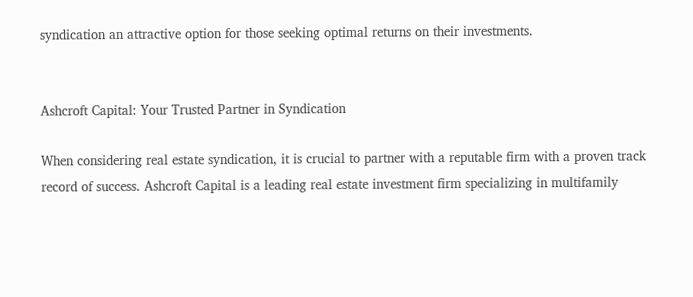syndication an attractive option for those seeking optimal returns on their investments.


Ashcroft Capital: Your Trusted Partner in Syndication

When considering real estate syndication, it is crucial to partner with a reputable firm with a proven track record of success. Ashcroft Capital is a leading real estate investment firm specializing in multifamily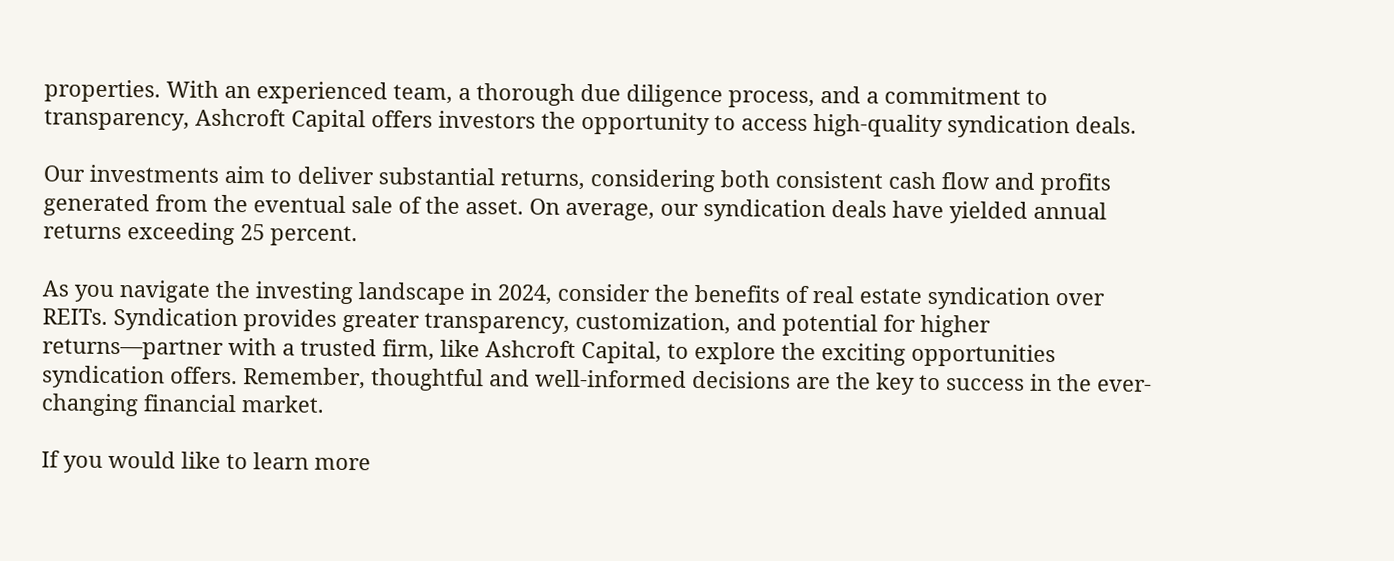properties. With an experienced team, a thorough due diligence process, and a commitment to transparency, Ashcroft Capital offers investors the opportunity to access high-quality syndication deals.

Our investments aim to deliver substantial returns, considering both consistent cash flow and profits generated from the eventual sale of the asset. On average, our syndication deals have yielded annual returns exceeding 25 percent.

As you navigate the investing landscape in 2024, consider the benefits of real estate syndication over REITs. Syndication provides greater transparency, customization, and potential for higher returns—partner with a trusted firm, like Ashcroft Capital, to explore the exciting opportunities syndication offers. Remember, thoughtful and well-informed decisions are the key to success in the ever-changing financial market.

If you would like to learn more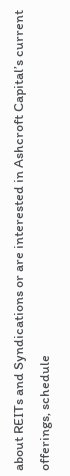about REITs and Syndications or are interested in Ashcroft Capital’s current offerings, schedule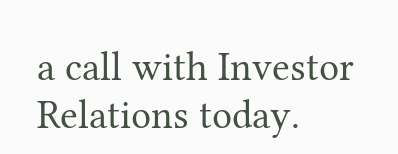a call with Investor Relations today.